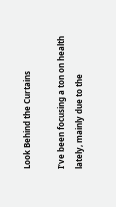Look Behind the Curtains

I’ve been focusing a ton on health lately, mainly due to the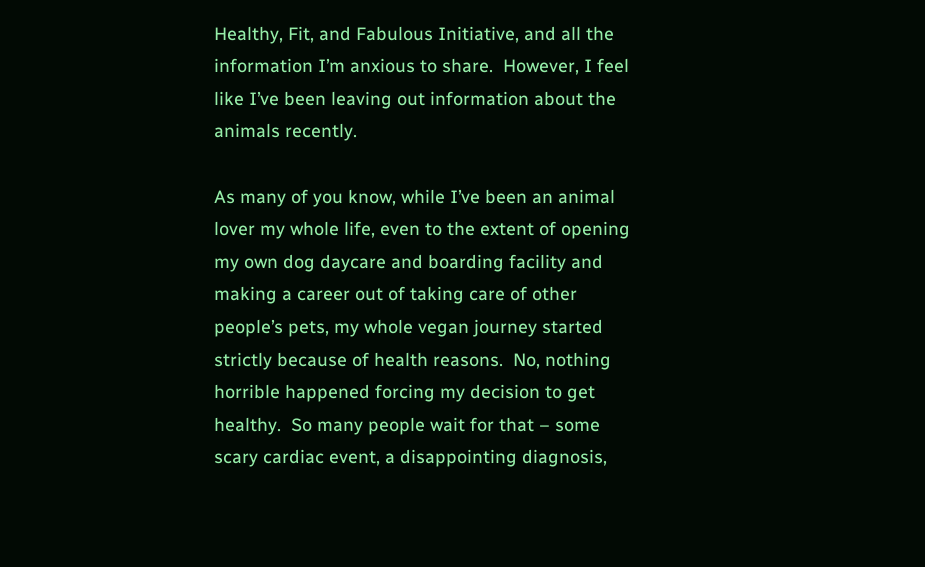Healthy, Fit, and Fabulous Initiative, and all the information I’m anxious to share.  However, I feel like I’ve been leaving out information about the animals recently.

As many of you know, while I’ve been an animal lover my whole life, even to the extent of opening my own dog daycare and boarding facility and making a career out of taking care of other people’s pets, my whole vegan journey started strictly because of health reasons.  No, nothing horrible happened forcing my decision to get healthy.  So many people wait for that – some scary cardiac event, a disappointing diagnosis,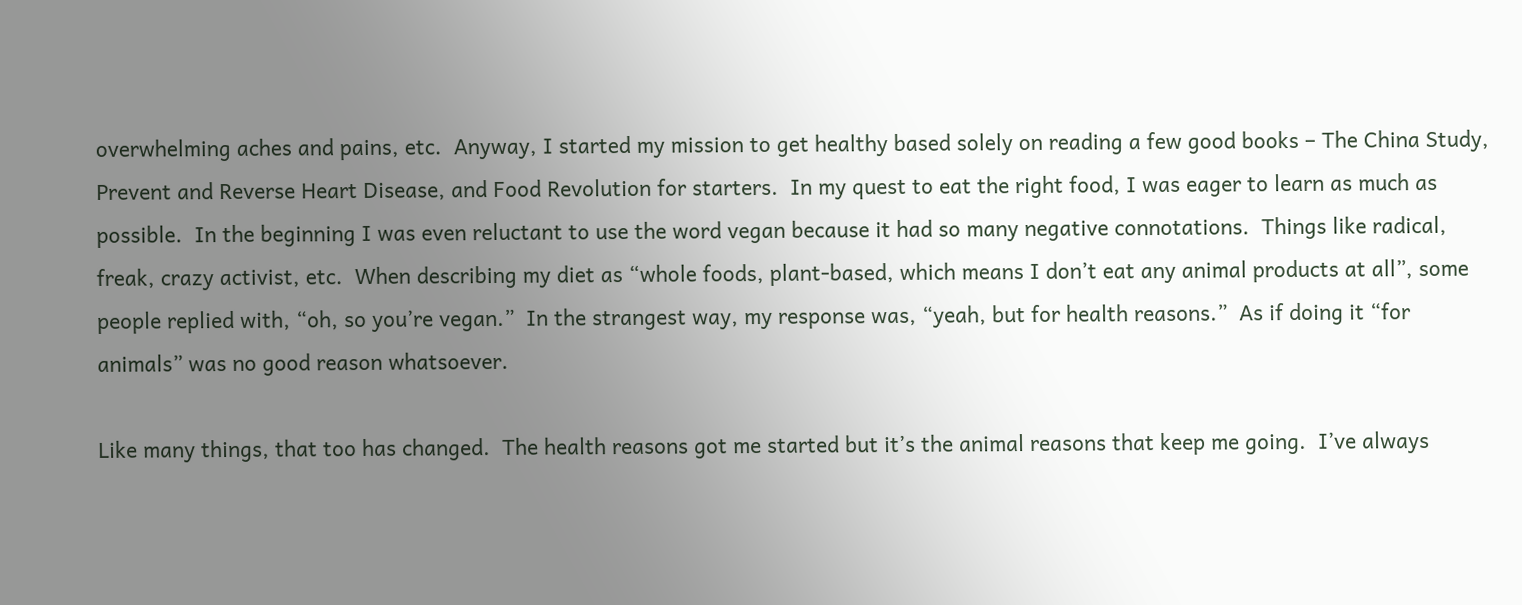overwhelming aches and pains, etc.  Anyway, I started my mission to get healthy based solely on reading a few good books – The China Study, Prevent and Reverse Heart Disease, and Food Revolution for starters.  In my quest to eat the right food, I was eager to learn as much as possible.  In the beginning I was even reluctant to use the word vegan because it had so many negative connotations.  Things like radical, freak, crazy activist, etc.  When describing my diet as “whole foods, plant-based, which means I don’t eat any animal products at all”, some people replied with, “oh, so you’re vegan.”  In the strangest way, my response was, “yeah, but for health reasons.”  As if doing it “for animals” was no good reason whatsoever.

Like many things, that too has changed.  The health reasons got me started but it’s the animal reasons that keep me going.  I’ve always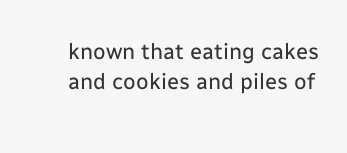known that eating cakes and cookies and piles of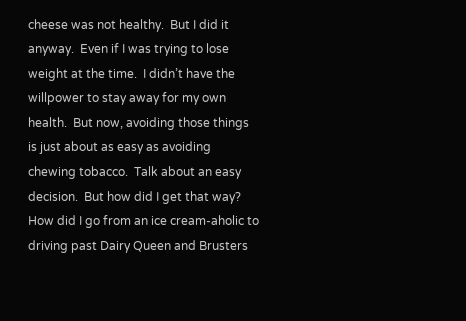cheese was not healthy.  But I did it anyway.  Even if I was trying to lose weight at the time.  I didn’t have the willpower to stay away for my own health.  But now, avoiding those things is just about as easy as avoiding chewing tobacco.  Talk about an easy decision.  But how did I get that way?  How did I go from an ice cream-aholic to driving past Dairy Queen and Brusters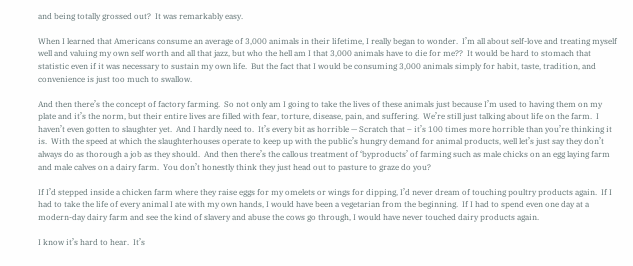and being totally grossed out?  It was remarkably easy.

When I learned that Americans consume an average of 3,000 animals in their lifetime, I really began to wonder.  I’m all about self-love and treating myself well and valuing my own self worth and all that jazz, but who the hell am I that 3,000 animals have to die for me??  It would be hard to stomach that statistic even if it was necessary to sustain my own life.  But the fact that I would be consuming 3,000 animals simply for habit, taste, tradition, and convenience is just too much to swallow.

And then there’s the concept of factory farming.  So not only am I going to take the lives of these animals just because I’m used to having them on my plate and it’s the norm, but their entire lives are filled with fear, torture, disease, pain, and suffering.  We’re still just talking about life on the farm.  I haven’t even gotten to slaughter yet.  And I hardly need to.  It’s every bit as horrible — Scratch that – it’s 100 times more horrible than you’re thinking it is.  With the speed at which the slaughterhouses operate to keep up with the public’s hungry demand for animal products, well let’s just say they don’t always do as thorough a job as they should.  And then there’s the callous treatment of ‘byproducts’ of farming such as male chicks on an egg laying farm and male calves on a dairy farm.  You don’t honestly think they just head out to pasture to graze do you?

If I’d stepped inside a chicken farm where they raise eggs for my omelets or wings for dipping, I’d never dream of touching poultry products again.  If I had to take the life of every animal I ate with my own hands, I would have been a vegetarian from the beginning.  If I had to spend even one day at a modern-day dairy farm and see the kind of slavery and abuse the cows go through, I would have never touched dairy products again.

I know it’s hard to hear.  It’s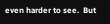even harder to see.  But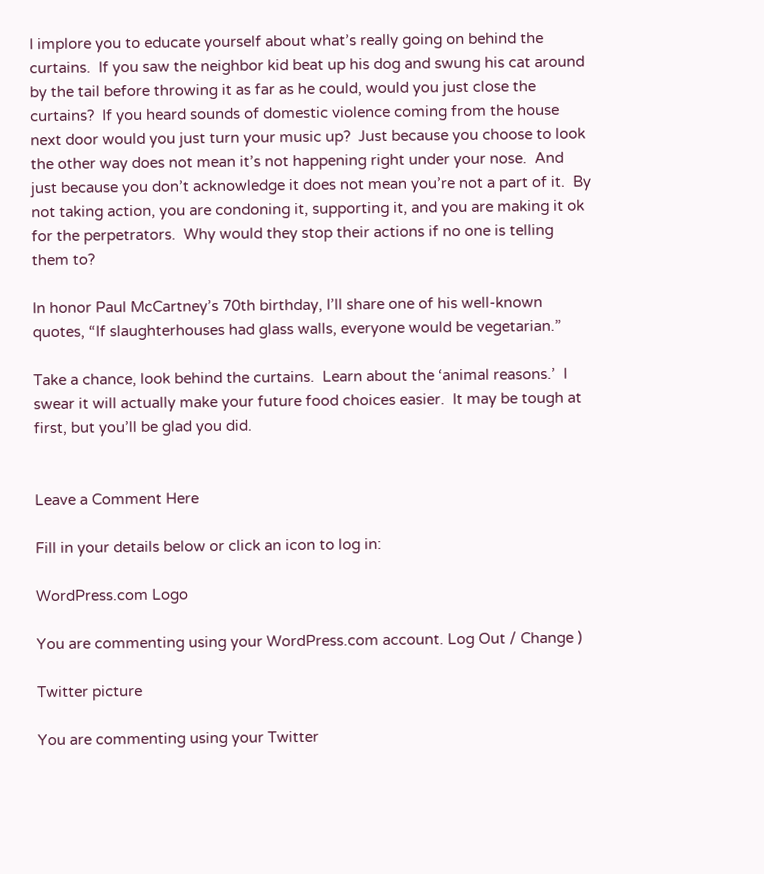I implore you to educate yourself about what’s really going on behind the curtains.  If you saw the neighbor kid beat up his dog and swung his cat around by the tail before throwing it as far as he could, would you just close the curtains?  If you heard sounds of domestic violence coming from the house next door would you just turn your music up?  Just because you choose to look the other way does not mean it’s not happening right under your nose.  And just because you don’t acknowledge it does not mean you’re not a part of it.  By not taking action, you are condoning it, supporting it, and you are making it ok for the perpetrators.  Why would they stop their actions if no one is telling them to?

In honor Paul McCartney’s 70th birthday, I’ll share one of his well-known quotes, “If slaughterhouses had glass walls, everyone would be vegetarian.”

Take a chance, look behind the curtains.  Learn about the ‘animal reasons.’  I swear it will actually make your future food choices easier.  It may be tough at first, but you’ll be glad you did.


Leave a Comment Here

Fill in your details below or click an icon to log in:

WordPress.com Logo

You are commenting using your WordPress.com account. Log Out / Change )

Twitter picture

You are commenting using your Twitter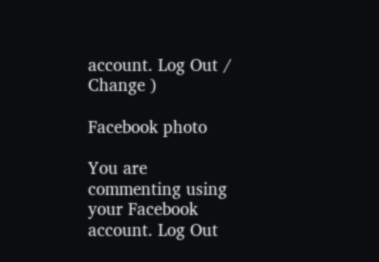account. Log Out / Change )

Facebook photo

You are commenting using your Facebook account. Log Out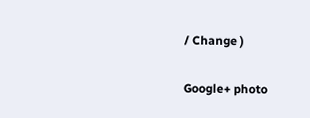/ Change )

Google+ photo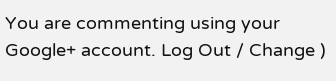You are commenting using your Google+ account. Log Out / Change )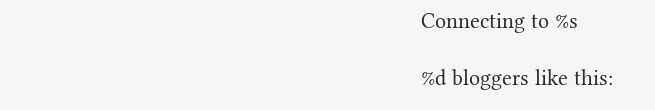Connecting to %s

%d bloggers like this: